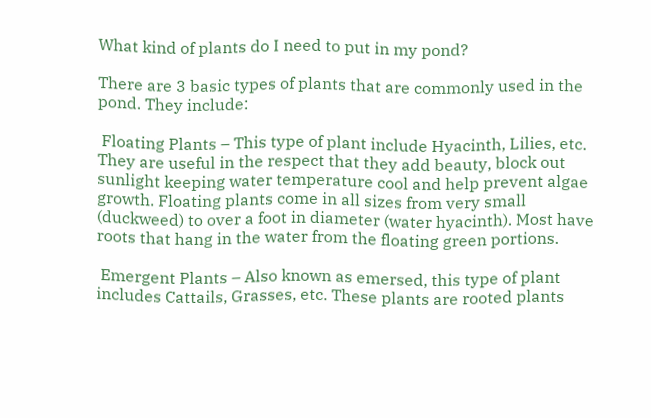What kind of plants do I need to put in my pond?

There are 3 basic types of plants that are commonly used in the pond. They include:

 Floating Plants – This type of plant include Hyacinth, Lilies, etc. They are useful in the respect that they add beauty, block out sunlight keeping water temperature cool and help prevent algae growth. Floating plants come in all sizes from very small (duckweed) to over a foot in diameter (water hyacinth). Most have roots that hang in the water from the floating green portions.

 Emergent Plants – Also known as emersed, this type of plant includes Cattails, Grasses, etc. These plants are rooted plants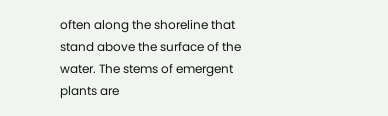often along the shoreline that stand above the surface of the water. The stems of emergent plants are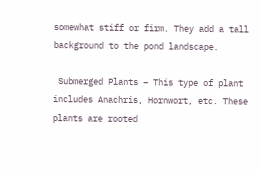somewhat stiff or firm. They add a tall background to the pond landscape.

 Submerged Plants – This type of plant includes Anachris, Hornwort, etc. These plants are rooted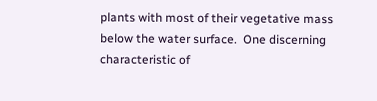plants with most of their vegetative mass below the water surface.  One discerning characteristic of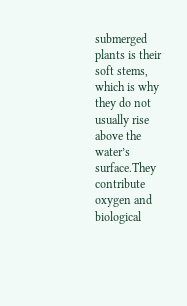submerged plants is their soft stems, which is why they do not usually rise above the water’s surface.They contribute oxygen and biological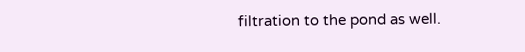filtration to the pond as well.